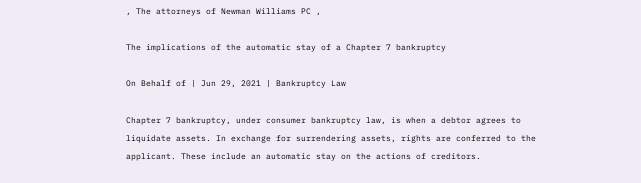, The attorneys of Newman Williams PC ,

The implications of the automatic stay of a Chapter 7 bankruptcy

On Behalf of | Jun 29, 2021 | Bankruptcy Law

Chapter 7 bankruptcy, under consumer bankruptcy law, is when a debtor agrees to liquidate assets. In exchange for surrendering assets, rights are conferred to the applicant. These include an automatic stay on the actions of creditors.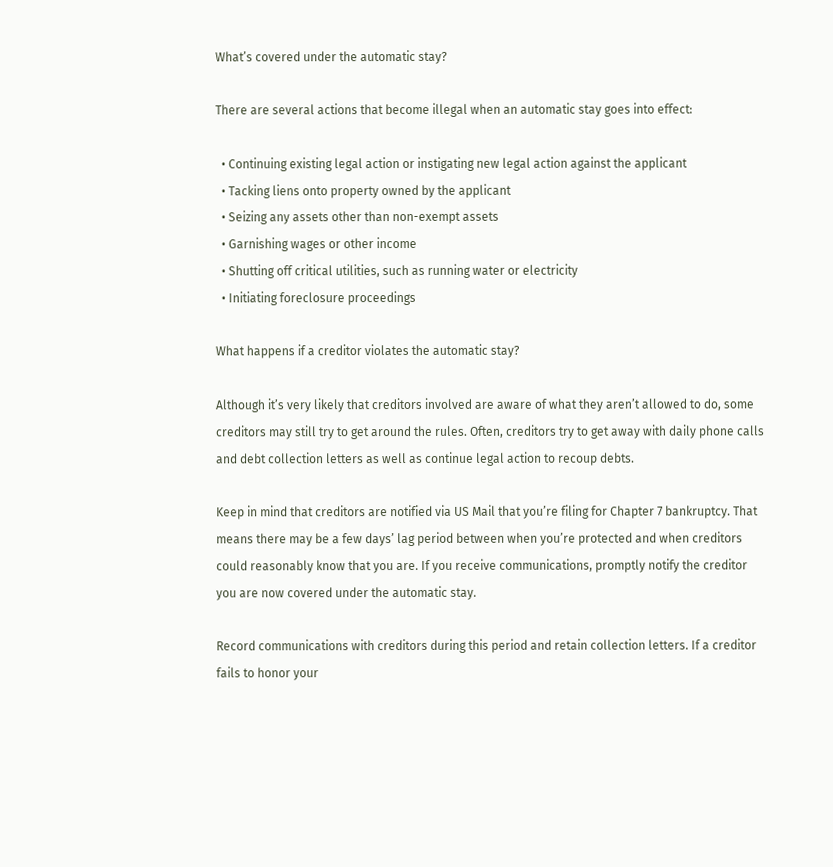What’s covered under the automatic stay?

There are several actions that become illegal when an automatic stay goes into effect:

  • Continuing existing legal action or instigating new legal action against the applicant
  • Tacking liens onto property owned by the applicant
  • Seizing any assets other than non-exempt assets
  • Garnishing wages or other income
  • Shutting off critical utilities, such as running water or electricity
  • Initiating foreclosure proceedings

What happens if a creditor violates the automatic stay?

Although it’s very likely that creditors involved are aware of what they aren’t allowed to do, some creditors may still try to get around the rules. Often, creditors try to get away with daily phone calls and debt collection letters as well as continue legal action to recoup debts.

Keep in mind that creditors are notified via US Mail that you’re filing for Chapter 7 bankruptcy. That means there may be a few days’ lag period between when you’re protected and when creditors could reasonably know that you are. If you receive communications, promptly notify the creditor you are now covered under the automatic stay.

Record communications with creditors during this period and retain collection letters. If a creditor fails to honor your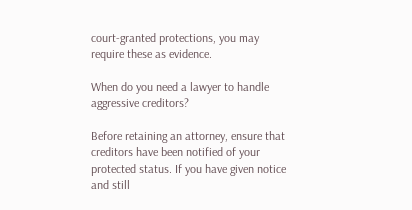court-granted protections, you may require these as evidence.

When do you need a lawyer to handle aggressive creditors?

Before retaining an attorney, ensure that creditors have been notified of your protected status. If you have given notice and still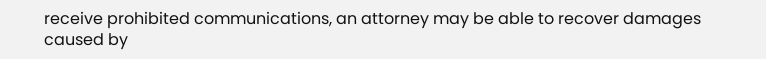receive prohibited communications, an attorney may be able to recover damages caused by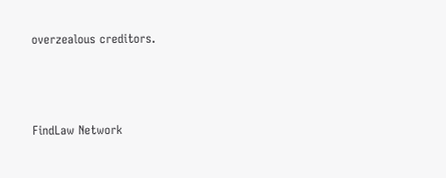overzealous creditors.



FindLaw Network